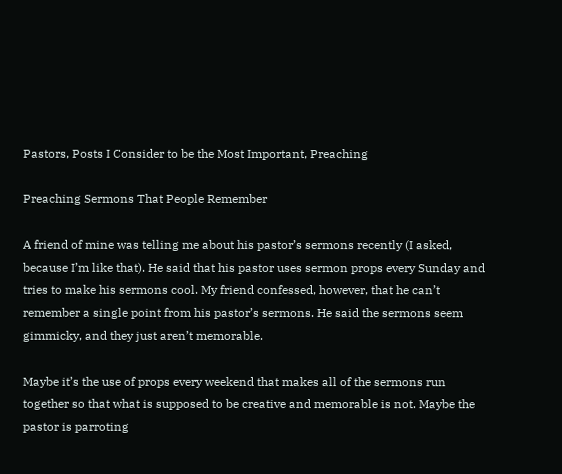Pastors, Posts I Consider to be the Most Important, Preaching

Preaching Sermons That People Remember

A friend of mine was telling me about his pastor’s sermons recently (I asked, because I’m like that). He said that his pastor uses sermon props every Sunday and tries to make his sermons cool. My friend confessed, however, that he can’t remember a single point from his pastor’s sermons. He said the sermons seem gimmicky, and they just aren’t memorable.

Maybe it’s the use of props every weekend that makes all of the sermons run together so that what is supposed to be creative and memorable is not. Maybe the pastor is parroting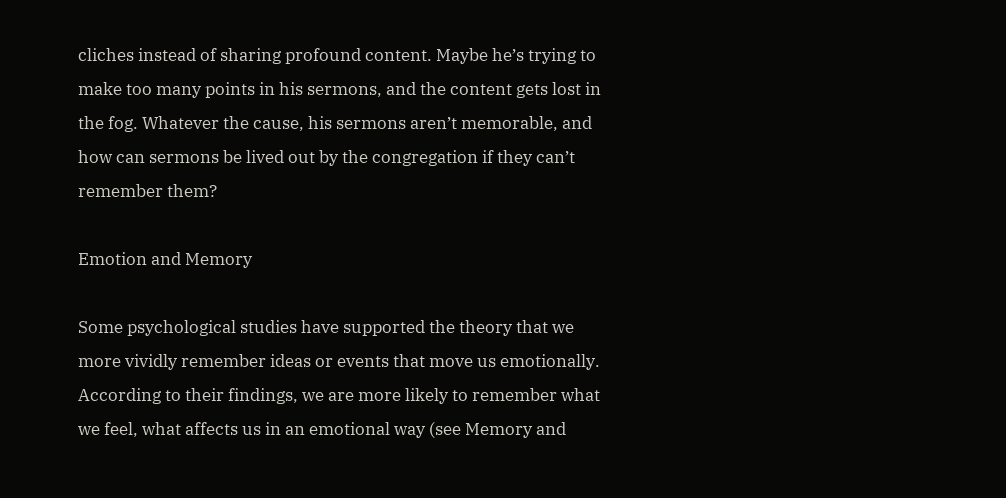cliches instead of sharing profound content. Maybe he’s trying to make too many points in his sermons, and the content gets lost in the fog. Whatever the cause, his sermons aren’t memorable, and how can sermons be lived out by the congregation if they can’t remember them?

Emotion and Memory

Some psychological studies have supported the theory that we more vividly remember ideas or events that move us emotionally. According to their findings, we are more likely to remember what we feel, what affects us in an emotional way (see Memory and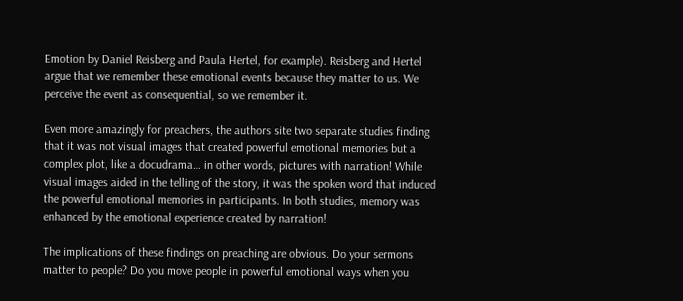Emotion by Daniel Reisberg and Paula Hertel, for example). Reisberg and Hertel argue that we remember these emotional events because they matter to us. We perceive the event as consequential, so we remember it.

Even more amazingly for preachers, the authors site two separate studies finding that it was not visual images that created powerful emotional memories but a complex plot, like a docudrama… in other words, pictures with narration! While visual images aided in the telling of the story, it was the spoken word that induced the powerful emotional memories in participants. In both studies, memory was enhanced by the emotional experience created by narration!

The implications of these findings on preaching are obvious. Do your sermons matter to people? Do you move people in powerful emotional ways when you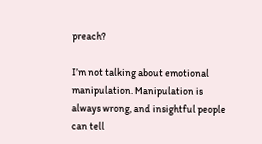preach?

I’m not talking about emotional manipulation. Manipulation is always wrong, and insightful people can tell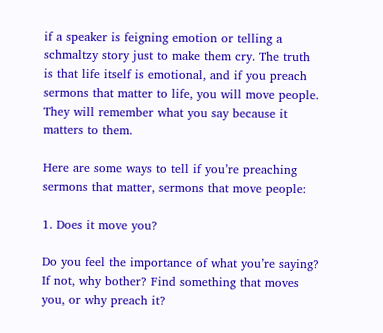if a speaker is feigning emotion or telling a schmaltzy story just to make them cry. The truth is that life itself is emotional, and if you preach sermons that matter to life, you will move people. They will remember what you say because it matters to them.

Here are some ways to tell if you’re preaching sermons that matter, sermons that move people:

1. Does it move you?

Do you feel the importance of what you’re saying? If not, why bother? Find something that moves you, or why preach it?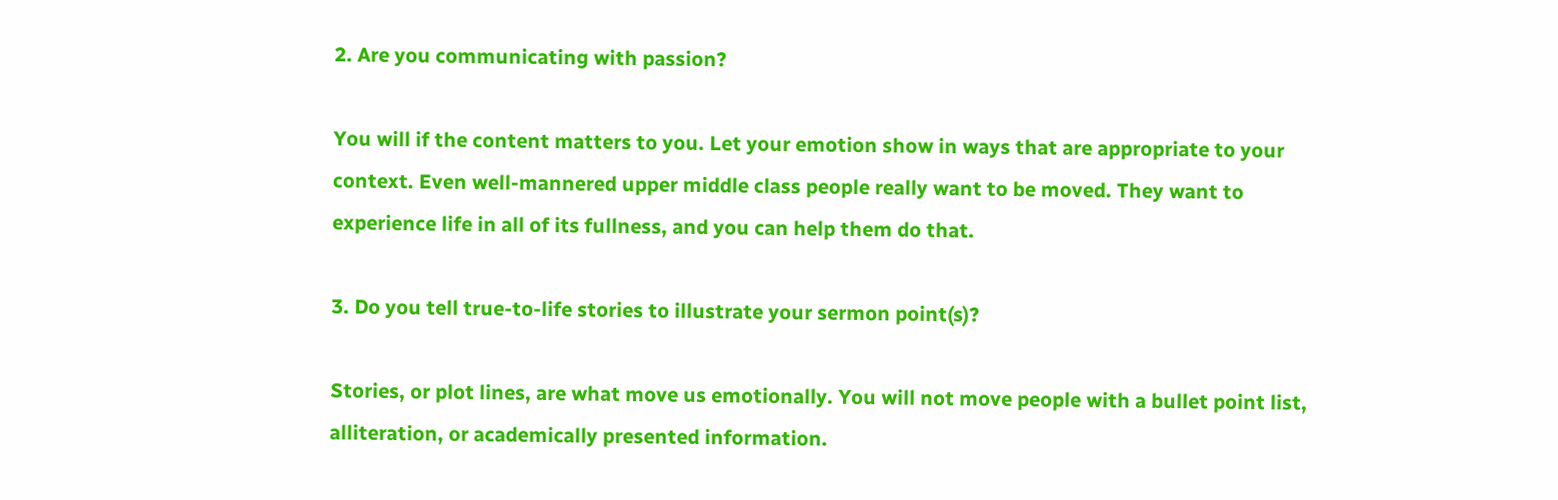2. Are you communicating with passion?

You will if the content matters to you. Let your emotion show in ways that are appropriate to your context. Even well-mannered upper middle class people really want to be moved. They want to experience life in all of its fullness, and you can help them do that.

3. Do you tell true-to-life stories to illustrate your sermon point(s)?

Stories, or plot lines, are what move us emotionally. You will not move people with a bullet point list, alliteration, or academically presented information.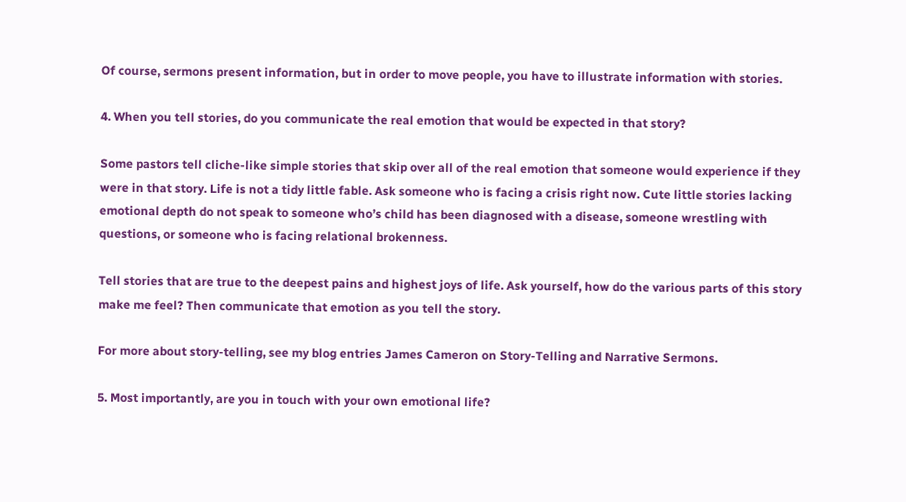Of course, sermons present information, but in order to move people, you have to illustrate information with stories.

4. When you tell stories, do you communicate the real emotion that would be expected in that story?

Some pastors tell cliche-like simple stories that skip over all of the real emotion that someone would experience if they were in that story. Life is not a tidy little fable. Ask someone who is facing a crisis right now. Cute little stories lacking emotional depth do not speak to someone who’s child has been diagnosed with a disease, someone wrestling with questions, or someone who is facing relational brokenness.

Tell stories that are true to the deepest pains and highest joys of life. Ask yourself, how do the various parts of this story make me feel? Then communicate that emotion as you tell the story.

For more about story-telling, see my blog entries James Cameron on Story-Telling and Narrative Sermons.

5. Most importantly, are you in touch with your own emotional life?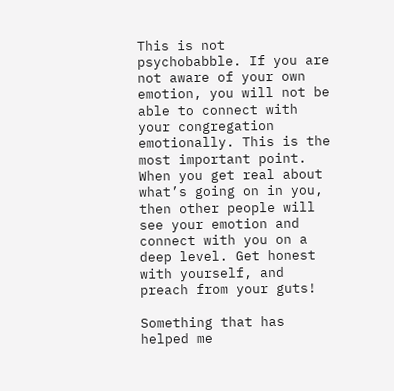This is not psychobabble. If you are not aware of your own emotion, you will not be able to connect with your congregation emotionally. This is the most important point. When you get real about what’s going on in you, then other people will see your emotion and connect with you on a deep level. Get honest with yourself, and preach from your guts!

Something that has helped me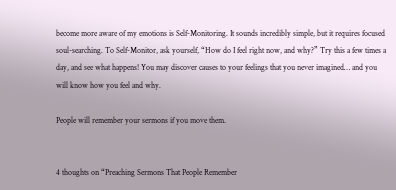become more aware of my emotions is Self-Monitoring. It sounds incredibly simple, but it requires focused soul-searching. To Self-Monitor, ask yourself, “How do I feel right now, and why?” Try this a few times a day, and see what happens! You may discover causes to your feelings that you never imagined… and you will know how you feel and why.

People will remember your sermons if you move them.


4 thoughts on “Preaching Sermons That People Remember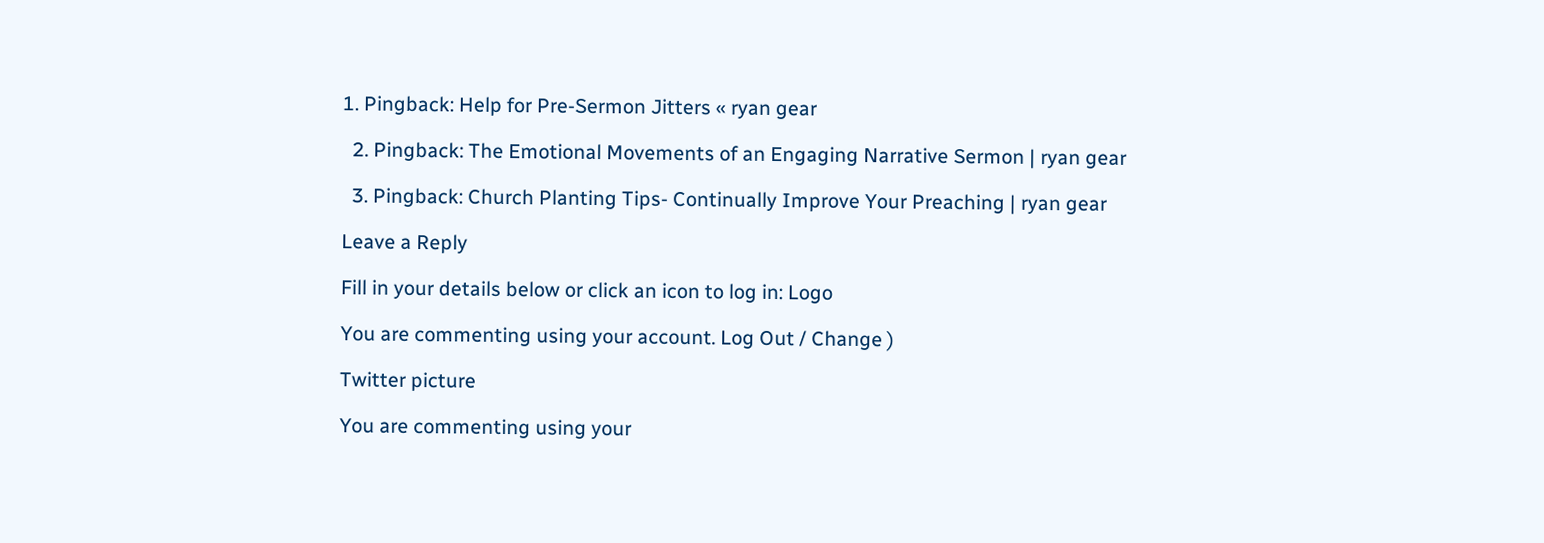1. Pingback: Help for Pre-Sermon Jitters « ryan gear

  2. Pingback: The Emotional Movements of an Engaging Narrative Sermon | ryan gear

  3. Pingback: Church Planting Tips- Continually Improve Your Preaching | ryan gear

Leave a Reply

Fill in your details below or click an icon to log in: Logo

You are commenting using your account. Log Out / Change )

Twitter picture

You are commenting using your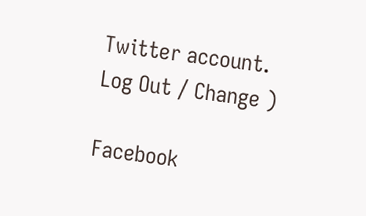Twitter account. Log Out / Change )

Facebook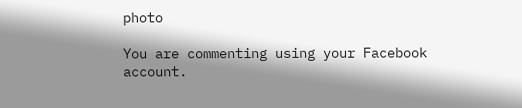photo

You are commenting using your Facebook account.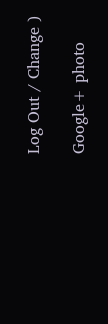Log Out / Change )

Google+ photo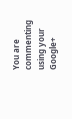You are commenting using your Google+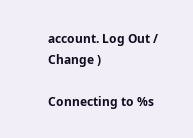account. Log Out / Change )

Connecting to %s